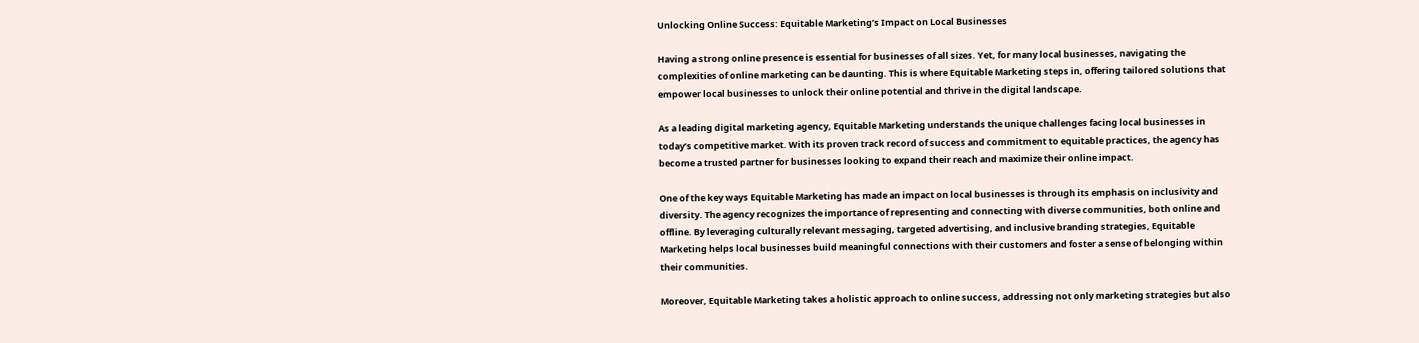Unlocking Online Success: Equitable Marketing’s Impact on Local Businesses

Having a strong online presence is essential for businesses of all sizes. Yet, for many local businesses, navigating the complexities of online marketing can be daunting. This is where Equitable Marketing steps in, offering tailored solutions that empower local businesses to unlock their online potential and thrive in the digital landscape.

As a leading digital marketing agency, Equitable Marketing understands the unique challenges facing local businesses in today’s competitive market. With its proven track record of success and commitment to equitable practices, the agency has become a trusted partner for businesses looking to expand their reach and maximize their online impact.

One of the key ways Equitable Marketing has made an impact on local businesses is through its emphasis on inclusivity and diversity. The agency recognizes the importance of representing and connecting with diverse communities, both online and offline. By leveraging culturally relevant messaging, targeted advertising, and inclusive branding strategies, Equitable Marketing helps local businesses build meaningful connections with their customers and foster a sense of belonging within their communities.

Moreover, Equitable Marketing takes a holistic approach to online success, addressing not only marketing strategies but also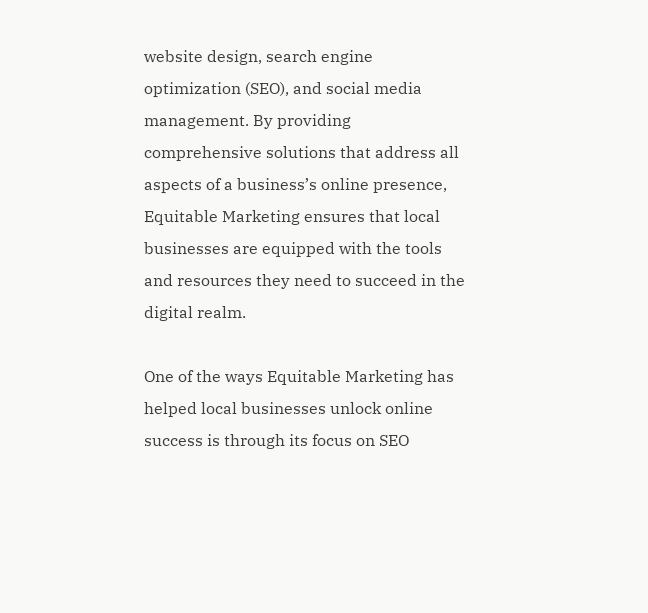website design, search engine optimization (SEO), and social media management. By providing comprehensive solutions that address all aspects of a business’s online presence, Equitable Marketing ensures that local businesses are equipped with the tools and resources they need to succeed in the digital realm.

One of the ways Equitable Marketing has helped local businesses unlock online success is through its focus on SEO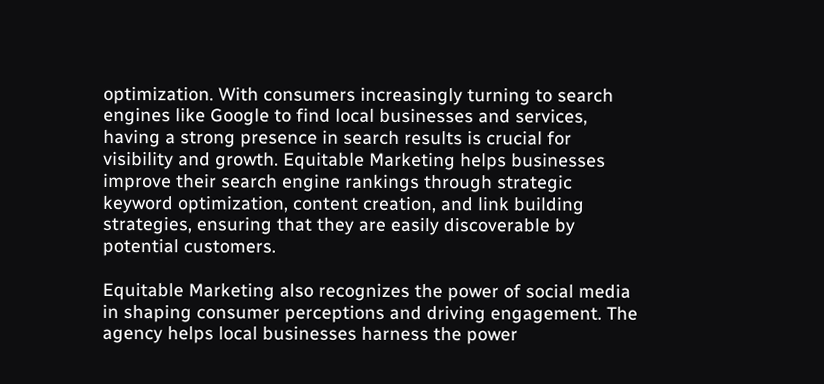optimization. With consumers increasingly turning to search engines like Google to find local businesses and services, having a strong presence in search results is crucial for visibility and growth. Equitable Marketing helps businesses improve their search engine rankings through strategic keyword optimization, content creation, and link building strategies, ensuring that they are easily discoverable by potential customers.

Equitable Marketing also recognizes the power of social media in shaping consumer perceptions and driving engagement. The agency helps local businesses harness the power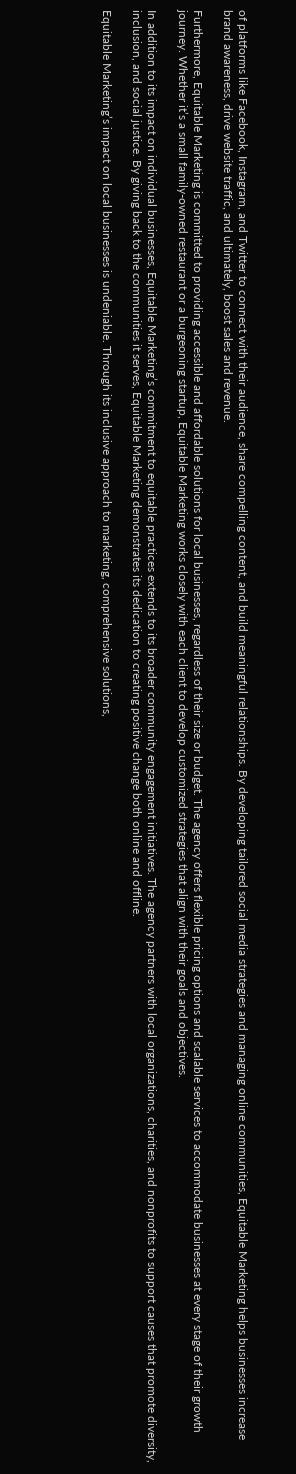of platforms like Facebook, Instagram, and Twitter to connect with their audience, share compelling content, and build meaningful relationships. By developing tailored social media strategies and managing online communities, Equitable Marketing helps businesses increase brand awareness, drive website traffic, and ultimately, boost sales and revenue.

Furthermore, Equitable Marketing is committed to providing accessible and affordable solutions for local businesses, regardless of their size or budget. The agency offers flexible pricing options and scalable services to accommodate businesses at every stage of their growth journey. Whether it’s a small family-owned restaurant or a burgeoning startup, Equitable Marketing works closely with each client to develop customized strategies that align with their goals and objectives.

In addition to its impact on individual businesses, Equitable Marketing’s commitment to equitable practices extends to its broader community engagement initiatives. The agency partners with local organizations, charities, and nonprofits to support causes that promote diversity, inclusion, and social justice. By giving back to the communities it serves, Equitable Marketing demonstrates its dedication to creating positive change both online and offline.

Equitable Marketing’s impact on local businesses is undeniable. Through its inclusive approach to marketing, comprehensive solutions,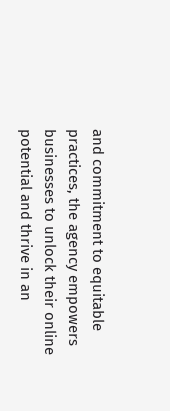and commitment to equitable practices, the agency empowers businesses to unlock their online potential and thrive in an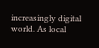increasingly digital world. As local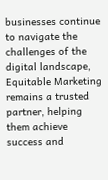businesses continue to navigate the challenges of the digital landscape, Equitable Marketing remains a trusted partner, helping them achieve success and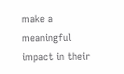make a meaningful impact in their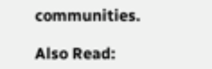communities.

Also Read: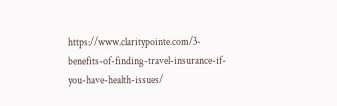https://www.claritypointe.com/3-benefits-of-finding-travel-insurance-if-you-have-health-issues/